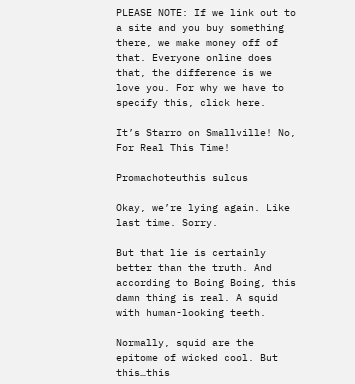PLEASE NOTE: If we link out to a site and you buy something there, we make money off of that. Everyone online does that, the difference is we love you. For why we have to specify this, click here.

It’s Starro on Smallville! No, For Real This Time!

Promachoteuthis sulcus

Okay, we’re lying again. Like last time. Sorry.

But that lie is certainly better than the truth. And according to Boing Boing, this damn thing is real. A squid with human-looking teeth.

Normally, squid are the epitome of wicked cool. But this…this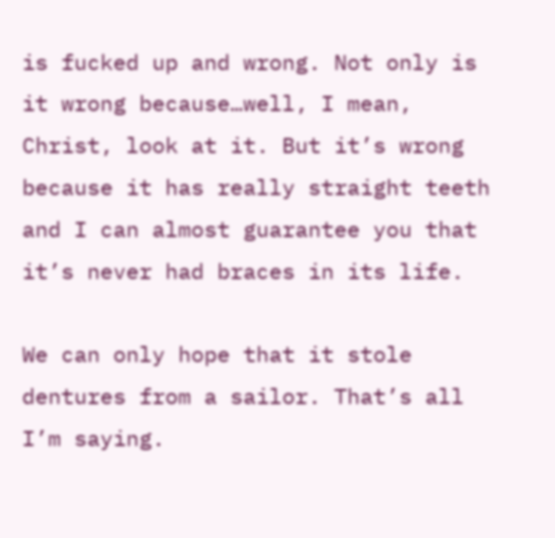is fucked up and wrong. Not only is it wrong because…well, I mean, Christ, look at it. But it’s wrong because it has really straight teeth and I can almost guarantee you that it’s never had braces in its life.

We can only hope that it stole dentures from a sailor. That’s all I’m saying.